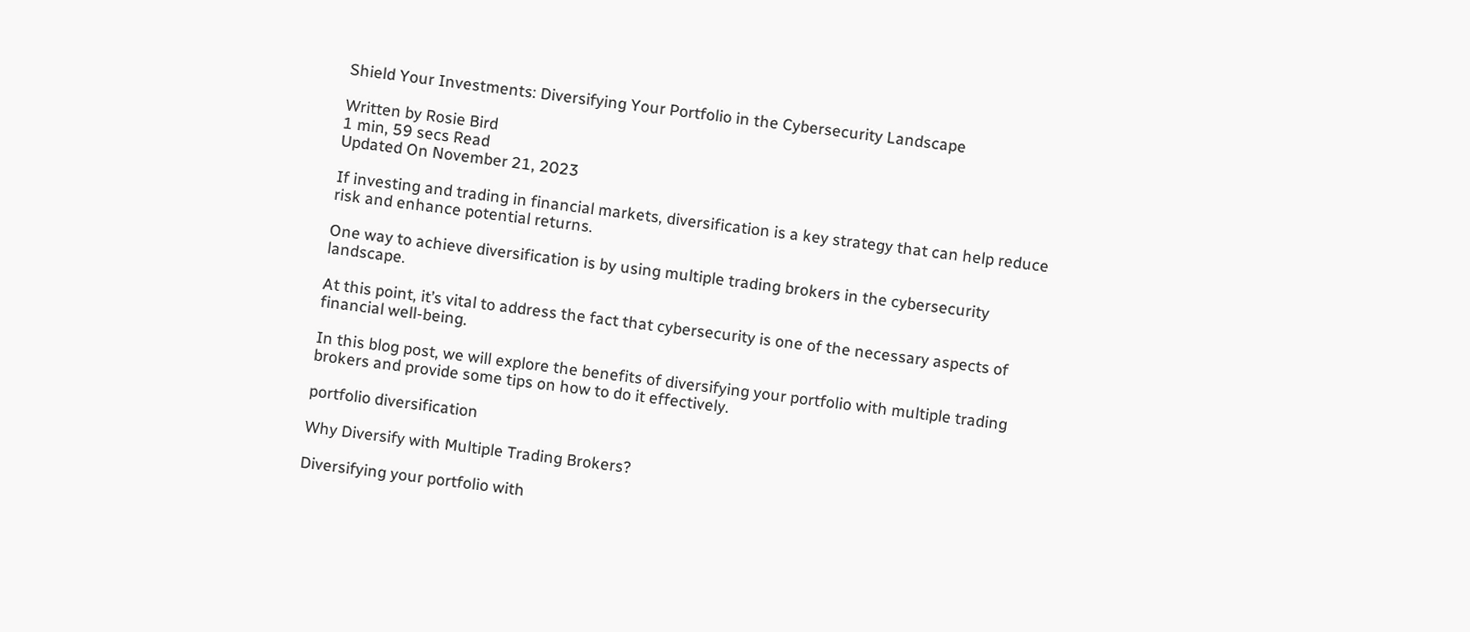Shield Your Investments: Diversifying Your Portfolio in the Cybersecurity Landscape

Written by Rosie Bird
1 min, 59 secs Read
Updated On November 21, 2023

If investing and trading in financial markets, diversification is a key strategy that can help reduce risk and enhance potential returns.

One way to achieve diversification is by using multiple trading brokers in the cybersecurity landscape.

At this point, it’s vital to address the fact that cybersecurity is one of the necessary aspects of financial well-being.

In this blog post, we will explore the benefits of diversifying your portfolio with multiple trading brokers and provide some tips on how to do it effectively.

portfolio diversification

Why Diversify with Multiple Trading Brokers?

Diversifying your portfolio with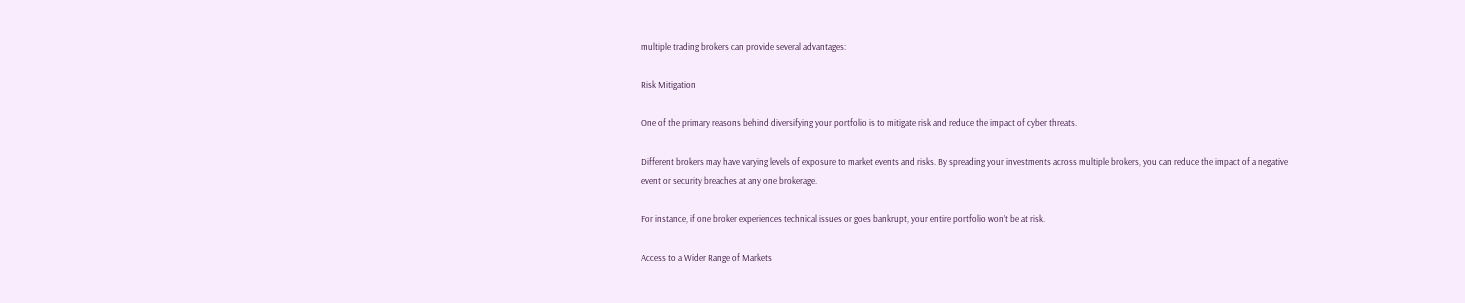multiple trading brokers can provide several advantages:

Risk Mitigation

One of the primary reasons behind diversifying your portfolio is to mitigate risk and reduce the impact of cyber threats.

Different brokers may have varying levels of exposure to market events and risks. By spreading your investments across multiple brokers, you can reduce the impact of a negative event or security breaches at any one brokerage.

For instance, if one broker experiences technical issues or goes bankrupt, your entire portfolio won’t be at risk.

Access to a Wider Range of Markets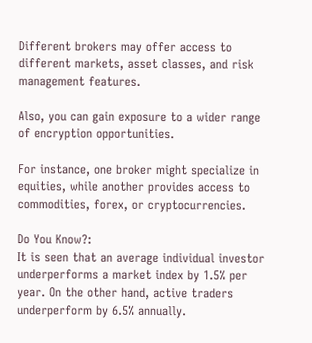Different brokers may offer access to different markets, asset classes, and risk management features.

Also, you can gain exposure to a wider range of encryption opportunities.

For instance, one broker might specialize in equities, while another provides access to commodities, forex, or cryptocurrencies.

Do You Know?:
It is seen that an average individual investor underperforms a market index by 1.5% per year. On the other hand, active traders underperform by 6.5% annually.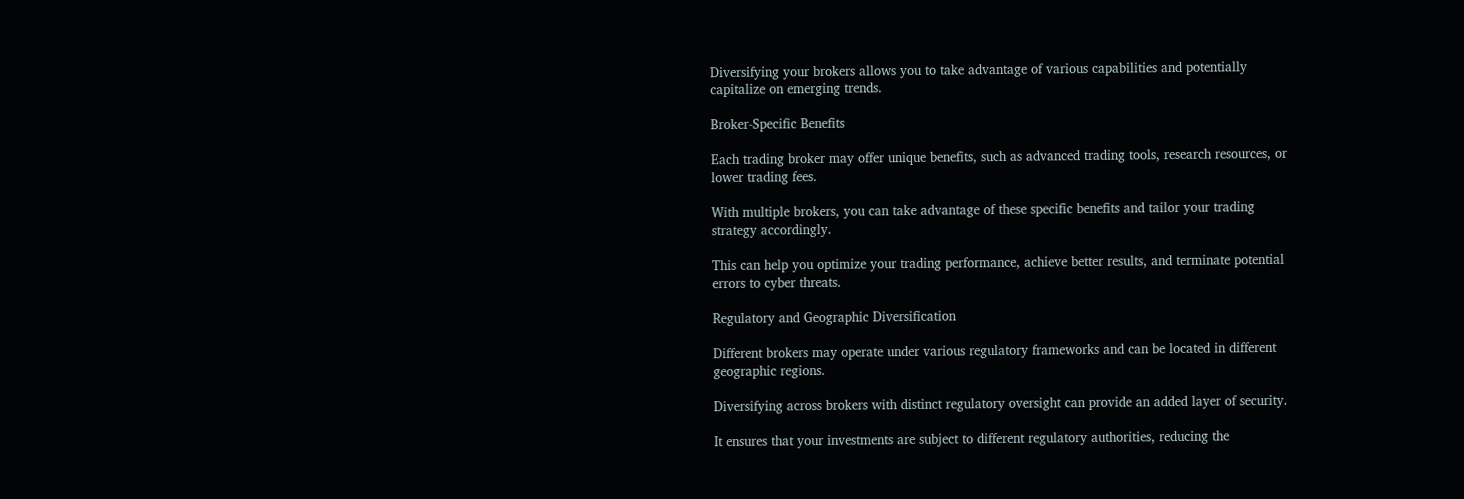Diversifying your brokers allows you to take advantage of various capabilities and potentially capitalize on emerging trends.

Broker-Specific Benefits

Each trading broker may offer unique benefits, such as advanced trading tools, research resources, or lower trading fees.

With multiple brokers, you can take advantage of these specific benefits and tailor your trading strategy accordingly.

This can help you optimize your trading performance, achieve better results, and terminate potential errors to cyber threats.

Regulatory and Geographic Diversification

Different brokers may operate under various regulatory frameworks and can be located in different geographic regions.

Diversifying across brokers with distinct regulatory oversight can provide an added layer of security.

It ensures that your investments are subject to different regulatory authorities, reducing the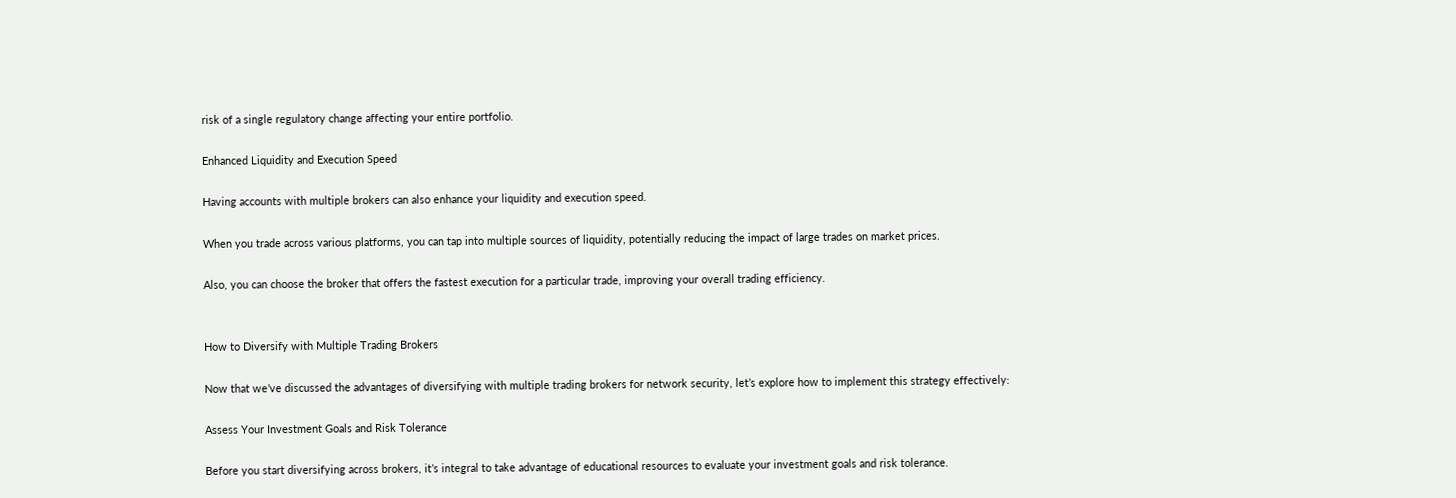risk of a single regulatory change affecting your entire portfolio.

Enhanced Liquidity and Execution Speed

Having accounts with multiple brokers can also enhance your liquidity and execution speed.

When you trade across various platforms, you can tap into multiple sources of liquidity, potentially reducing the impact of large trades on market prices.

Also, you can choose the broker that offers the fastest execution for a particular trade, improving your overall trading efficiency.


How to Diversify with Multiple Trading Brokers

Now that we’ve discussed the advantages of diversifying with multiple trading brokers for network security, let’s explore how to implement this strategy effectively:

Assess Your Investment Goals and Risk Tolerance

Before you start diversifying across brokers, it’s integral to take advantage of educational resources to evaluate your investment goals and risk tolerance.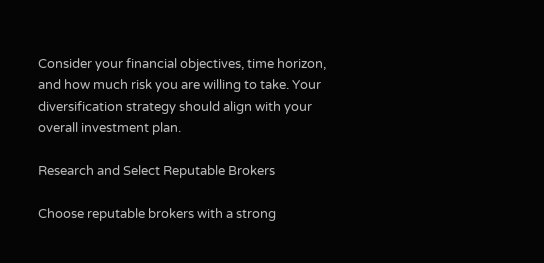Consider your financial objectives, time horizon, and how much risk you are willing to take. Your diversification strategy should align with your overall investment plan.

Research and Select Reputable Brokers

Choose reputable brokers with a strong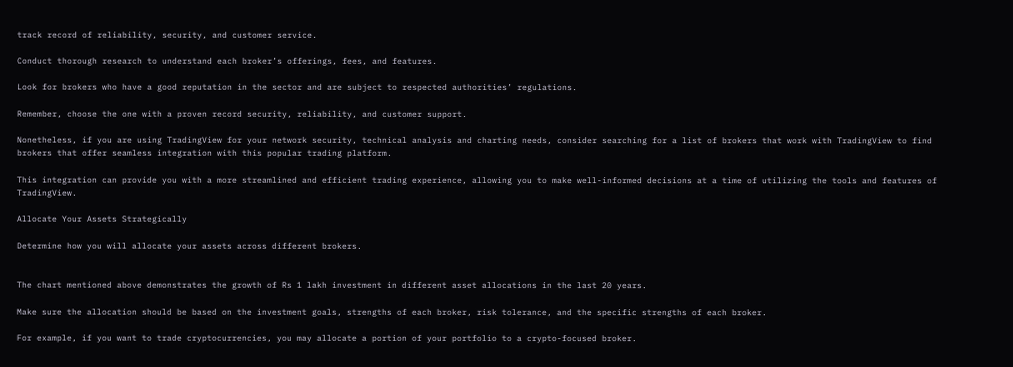track record of reliability, security, and customer service.

Conduct thorough research to understand each broker’s offerings, fees, and features.

Look for brokers who have a good reputation in the sector and are subject to respected authorities’ regulations.

Remember, choose the one with a proven record security, reliability, and customer support.

Nonetheless, if you are using TradingView for your network security, technical analysis and charting needs, consider searching for a list of brokers that work with TradingView to find brokers that offer seamless integration with this popular trading platform.

This integration can provide you with a more streamlined and efficient trading experience, allowing you to make well-informed decisions at a time of utilizing the tools and features of TradingView.

Allocate Your Assets Strategically

Determine how you will allocate your assets across different brokers.


The chart mentioned above demonstrates the growth of Rs 1 lakh investment in different asset allocations in the last 20 years.

Make sure the allocation should be based on the investment goals, strengths of each broker, risk tolerance, and the specific strengths of each broker.

For example, if you want to trade cryptocurrencies, you may allocate a portion of your portfolio to a crypto-focused broker.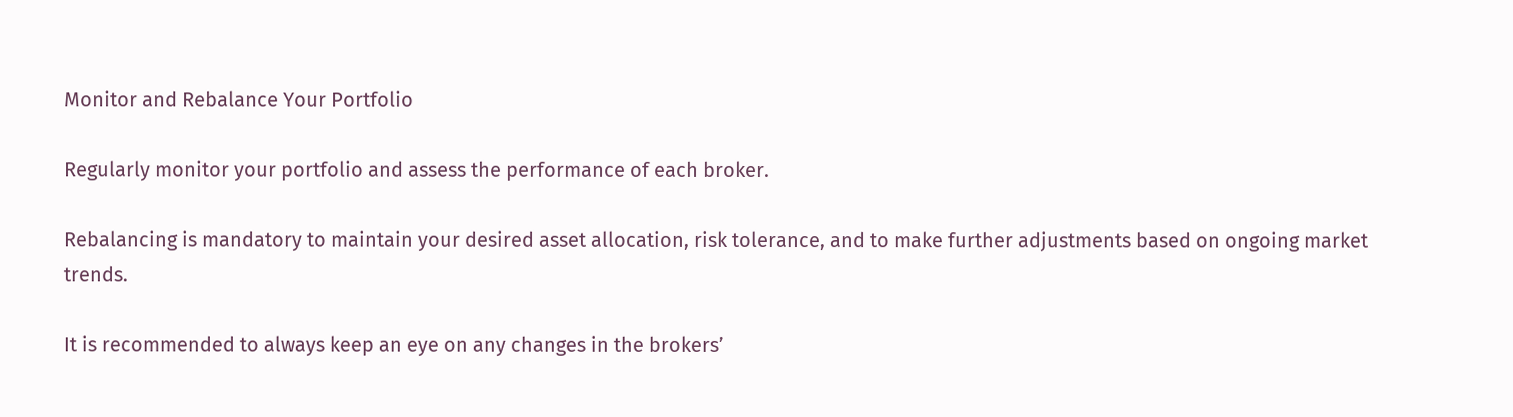Monitor and Rebalance Your Portfolio

Regularly monitor your portfolio and assess the performance of each broker.

Rebalancing is mandatory to maintain your desired asset allocation, risk tolerance, and to make further adjustments based on ongoing market trends.

It is recommended to always keep an eye on any changes in the brokers’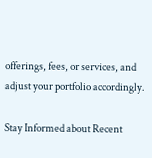offerings, fees, or services, and adjust your portfolio accordingly.

Stay Informed about Recent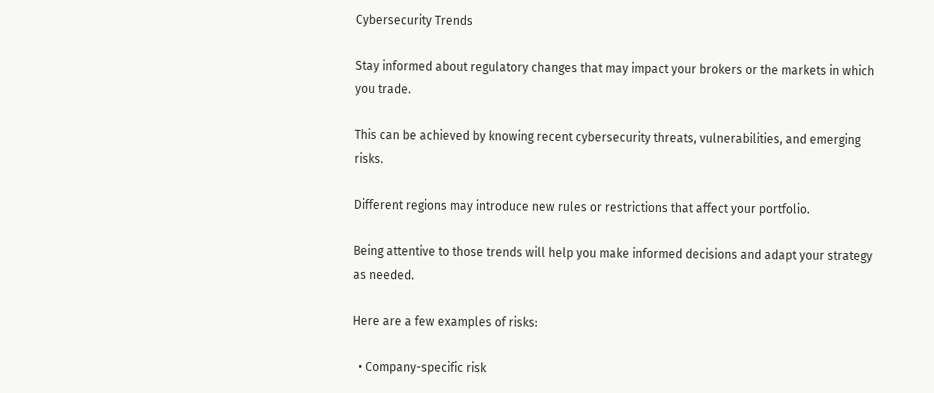Cybersecurity Trends

Stay informed about regulatory changes that may impact your brokers or the markets in which you trade.

This can be achieved by knowing recent cybersecurity threats, vulnerabilities, and emerging risks.

Different regions may introduce new rules or restrictions that affect your portfolio.

Being attentive to those trends will help you make informed decisions and adapt your strategy as needed.

Here are a few examples of risks:

  • Company-specific risk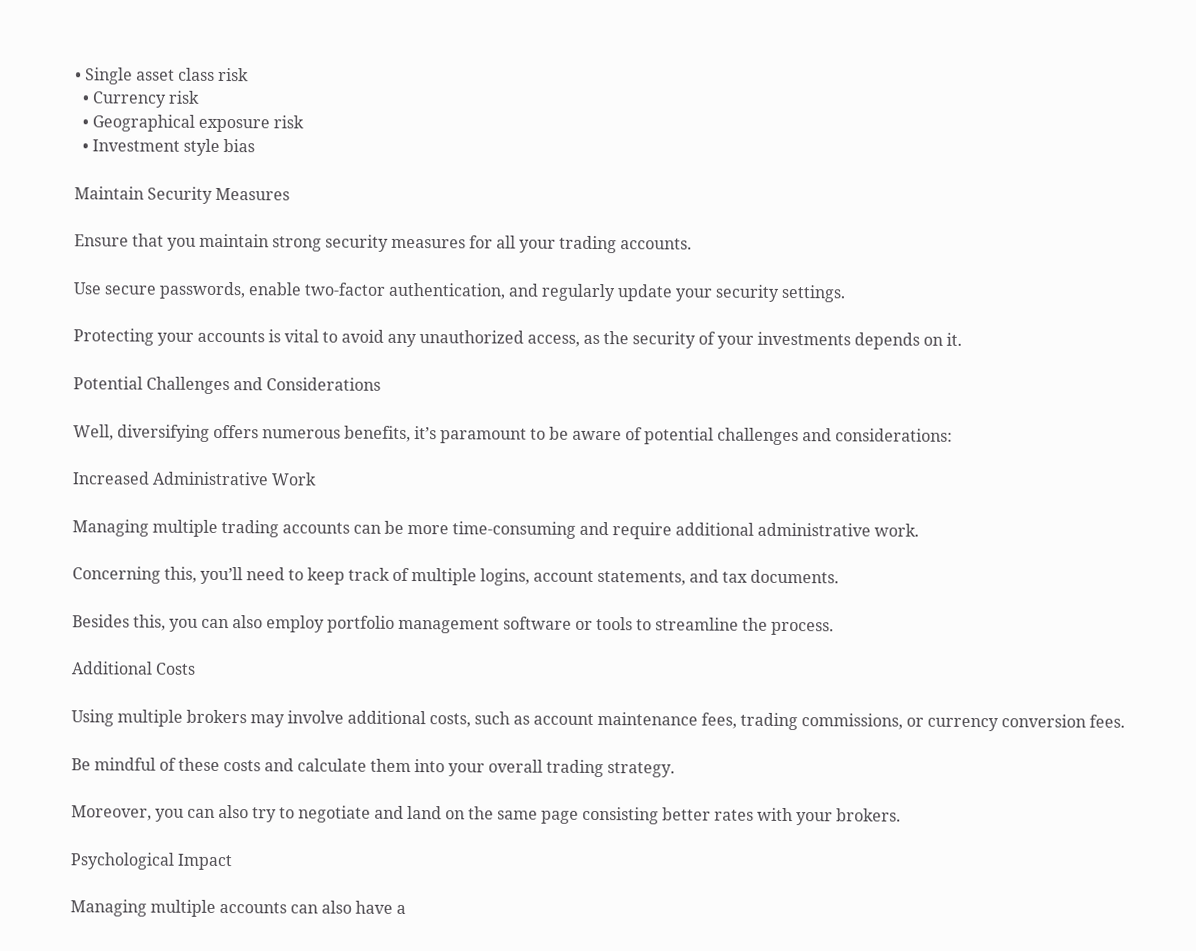• Single asset class risk
  • Currency risk
  • Geographical exposure risk
  • Investment style bias

Maintain Security Measures

Ensure that you maintain strong security measures for all your trading accounts.

Use secure passwords, enable two-factor authentication, and regularly update your security settings.

Protecting your accounts is vital to avoid any unauthorized access, as the security of your investments depends on it.

Potential Challenges and Considerations

Well, diversifying offers numerous benefits, it’s paramount to be aware of potential challenges and considerations:

Increased Administrative Work

Managing multiple trading accounts can be more time-consuming and require additional administrative work.

Concerning this, you’ll need to keep track of multiple logins, account statements, and tax documents.

Besides this, you can also employ portfolio management software or tools to streamline the process.

Additional Costs

Using multiple brokers may involve additional costs, such as account maintenance fees, trading commissions, or currency conversion fees.

Be mindful of these costs and calculate them into your overall trading strategy.

Moreover, you can also try to negotiate and land on the same page consisting better rates with your brokers.

Psychological Impact

Managing multiple accounts can also have a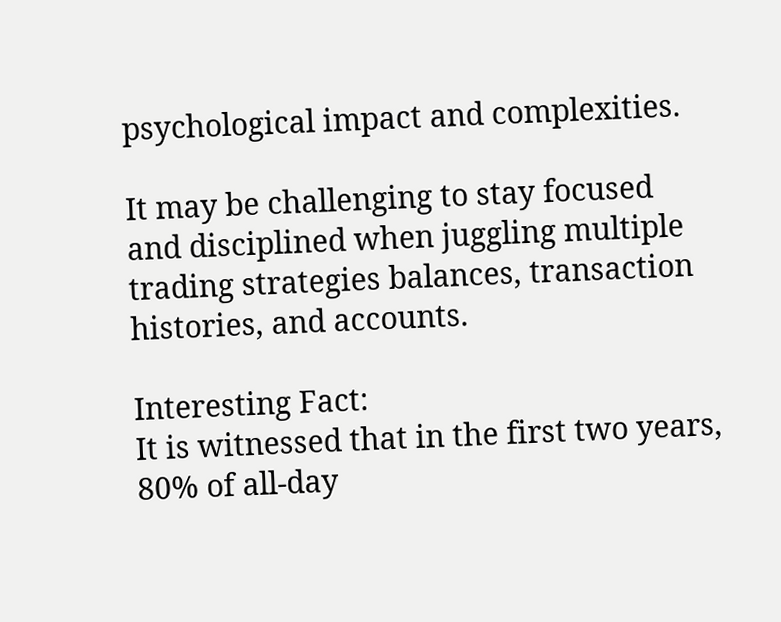psychological impact and complexities.

It may be challenging to stay focused and disciplined when juggling multiple trading strategies balances, transaction histories, and accounts.

Interesting Fact:
It is witnessed that in the first two years, 80% of all-day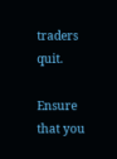traders quit.

Ensure that you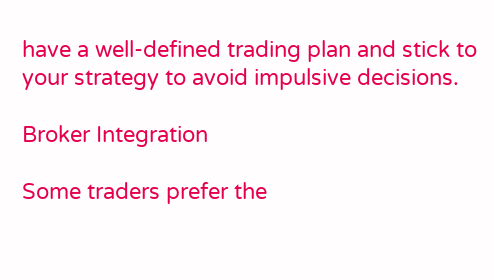have a well-defined trading plan and stick to your strategy to avoid impulsive decisions.

Broker Integration

Some traders prefer the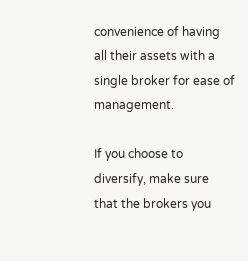convenience of having all their assets with a single broker for ease of management.

If you choose to diversify, make sure that the brokers you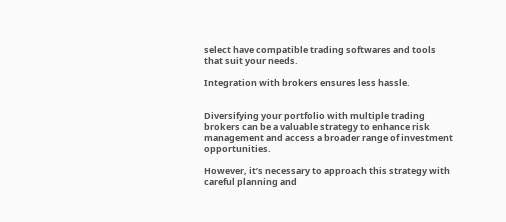select have compatible trading softwares and tools that suit your needs.

Integration with brokers ensures less hassle.


Diversifying your portfolio with multiple trading brokers can be a valuable strategy to enhance risk management and access a broader range of investment opportunities.

However, it’s necessary to approach this strategy with careful planning and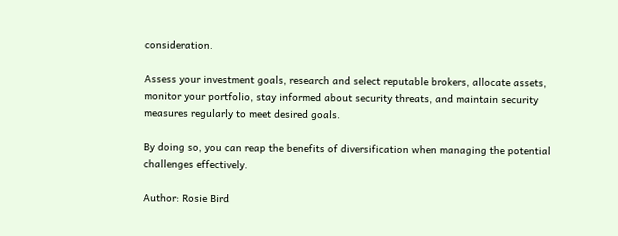consideration.

Assess your investment goals, research and select reputable brokers, allocate assets, monitor your portfolio, stay informed about security threats, and maintain security measures regularly to meet desired goals.

By doing so, you can reap the benefits of diversification when managing the potential challenges effectively.

Author: Rosie Bird